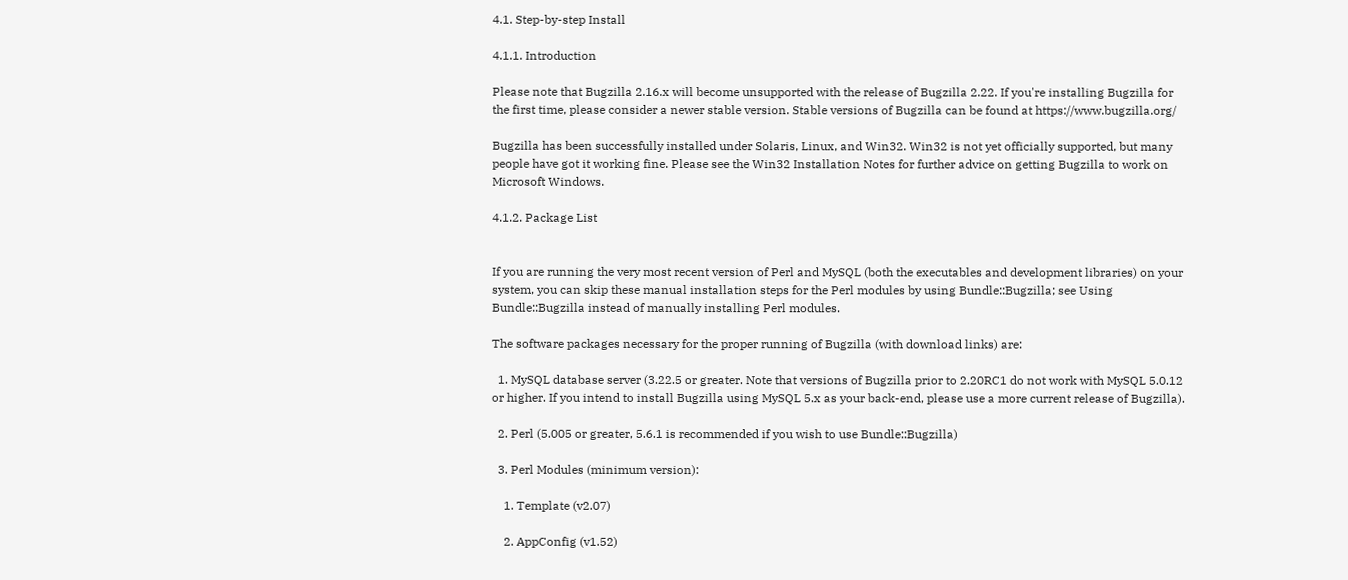4.1. Step-by-step Install

4.1.1. Introduction

Please note that Bugzilla 2.16.x will become unsupported with the release of Bugzilla 2.22. If you're installing Bugzilla for the first time, please consider a newer stable version. Stable versions of Bugzilla can be found at https://www.bugzilla.org/

Bugzilla has been successfully installed under Solaris, Linux, and Win32. Win32 is not yet officially supported, but many people have got it working fine. Please see the Win32 Installation Notes for further advice on getting Bugzilla to work on Microsoft Windows.

4.1.2. Package List


If you are running the very most recent version of Perl and MySQL (both the executables and development libraries) on your system, you can skip these manual installation steps for the Perl modules by using Bundle::Bugzilla; see Using Bundle::Bugzilla instead of manually installing Perl modules.

The software packages necessary for the proper running of Bugzilla (with download links) are:

  1. MySQL database server (3.22.5 or greater. Note that versions of Bugzilla prior to 2.20RC1 do not work with MySQL 5.0.12 or higher. If you intend to install Bugzilla using MySQL 5.x as your back-end, please use a more current release of Bugzilla).

  2. Perl (5.005 or greater, 5.6.1 is recommended if you wish to use Bundle::Bugzilla)

  3. Perl Modules (minimum version):

    1. Template (v2.07)

    2. AppConfig (v1.52)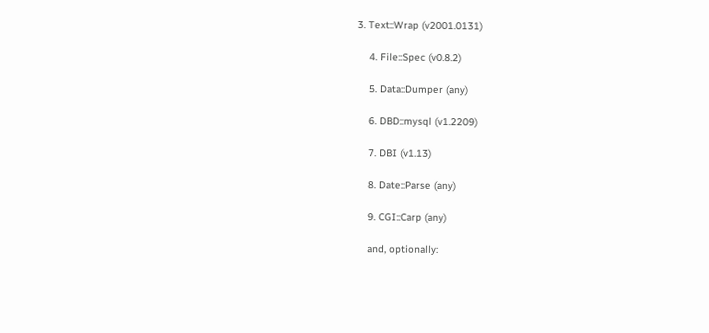3. Text::Wrap (v2001.0131)

    4. File::Spec (v0.8.2)

    5. Data::Dumper (any)

    6. DBD::mysql (v1.2209)

    7. DBI (v1.13)

    8. Date::Parse (any)

    9. CGI::Carp (any)

    and, optionally: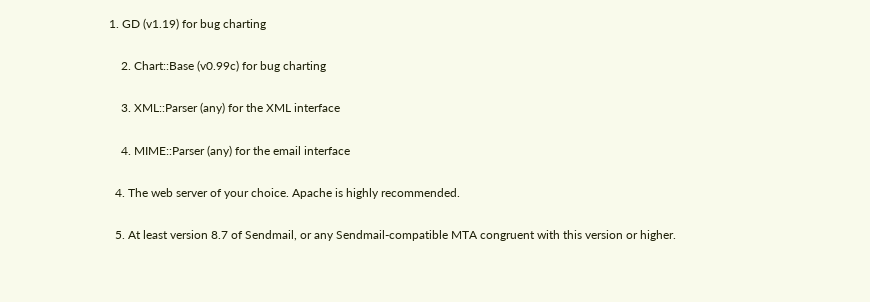1. GD (v1.19) for bug charting

    2. Chart::Base (v0.99c) for bug charting

    3. XML::Parser (any) for the XML interface

    4. MIME::Parser (any) for the email interface

  4. The web server of your choice. Apache is highly recommended.

  5. At least version 8.7 of Sendmail, or any Sendmail-compatible MTA congruent with this version or higher.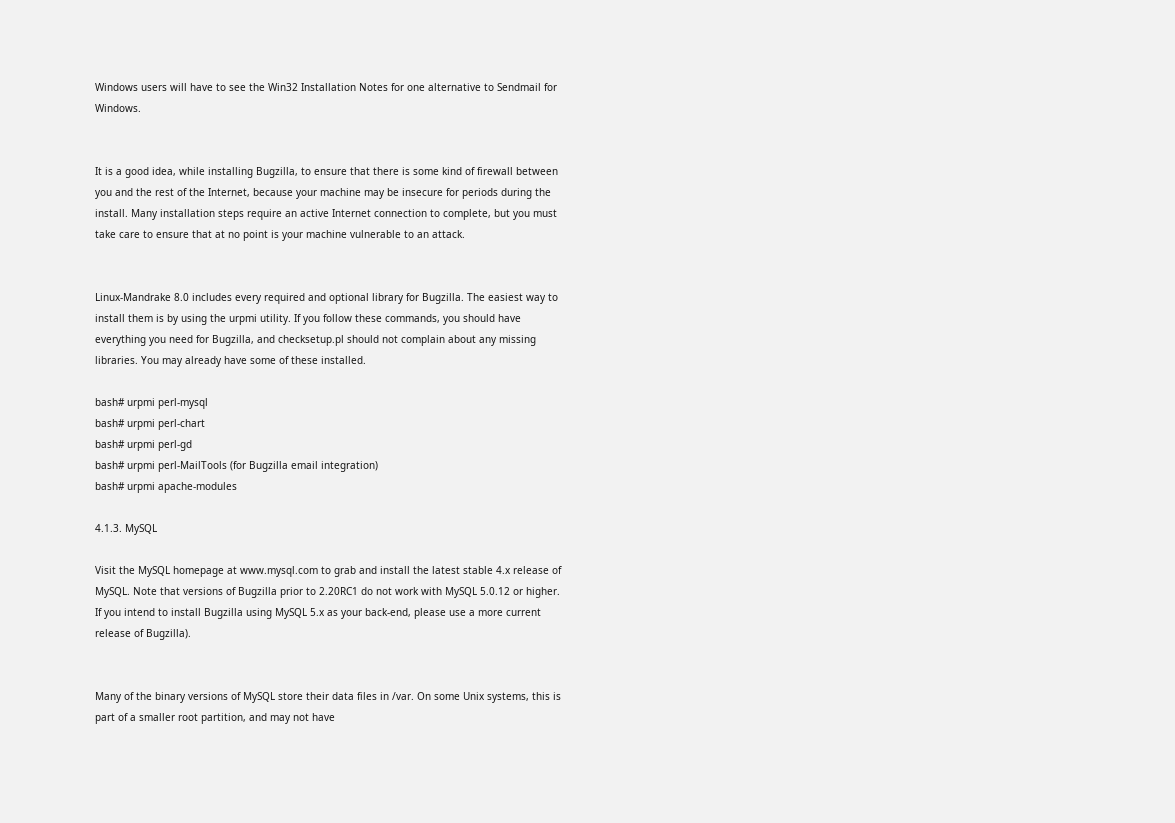Windows users will have to see the Win32 Installation Notes for one alternative to Sendmail for Windows.


It is a good idea, while installing Bugzilla, to ensure that there is some kind of firewall between you and the rest of the Internet, because your machine may be insecure for periods during the install. Many installation steps require an active Internet connection to complete, but you must take care to ensure that at no point is your machine vulnerable to an attack.


Linux-Mandrake 8.0 includes every required and optional library for Bugzilla. The easiest way to install them is by using the urpmi utility. If you follow these commands, you should have everything you need for Bugzilla, and checksetup.pl should not complain about any missing libraries. You may already have some of these installed.

bash# urpmi perl-mysql
bash# urpmi perl-chart
bash# urpmi perl-gd
bash# urpmi perl-MailTools (for Bugzilla email integration)
bash# urpmi apache-modules

4.1.3. MySQL

Visit the MySQL homepage at www.mysql.com to grab and install the latest stable 4.x release of MySQL. Note that versions of Bugzilla prior to 2.20RC1 do not work with MySQL 5.0.12 or higher. If you intend to install Bugzilla using MySQL 5.x as your back-end, please use a more current release of Bugzilla).


Many of the binary versions of MySQL store their data files in /var. On some Unix systems, this is part of a smaller root partition, and may not have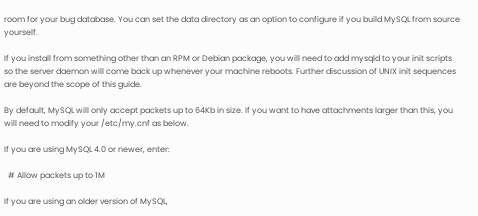room for your bug database. You can set the data directory as an option to configure if you build MySQL from source yourself.

If you install from something other than an RPM or Debian package, you will need to add mysqld to your init scripts so the server daemon will come back up whenever your machine reboots. Further discussion of UNIX init sequences are beyond the scope of this guide.

By default, MySQL will only accept packets up to 64Kb in size. If you want to have attachments larger than this, you will need to modify your /etc/my.cnf as below.

If you are using MySQL 4.0 or newer, enter:

  # Allow packets up to 1M

If you are using an older version of MySQL,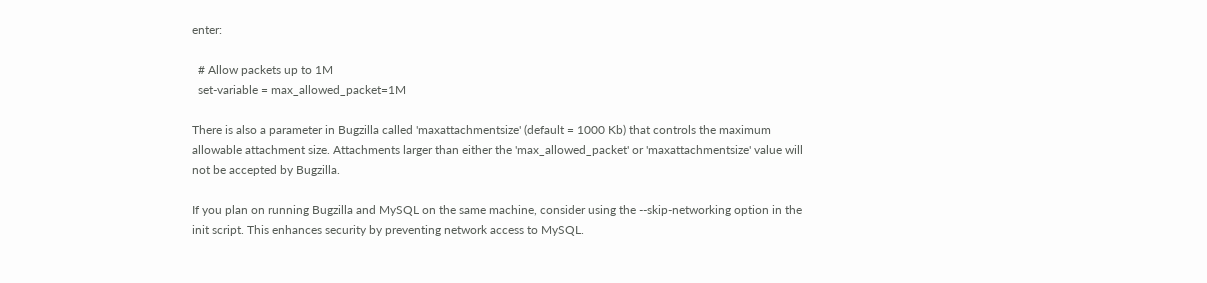enter:

  # Allow packets up to 1M
  set-variable = max_allowed_packet=1M

There is also a parameter in Bugzilla called 'maxattachmentsize' (default = 1000 Kb) that controls the maximum allowable attachment size. Attachments larger than either the 'max_allowed_packet' or 'maxattachmentsize' value will not be accepted by Bugzilla.

If you plan on running Bugzilla and MySQL on the same machine, consider using the --skip-networking option in the init script. This enhances security by preventing network access to MySQL.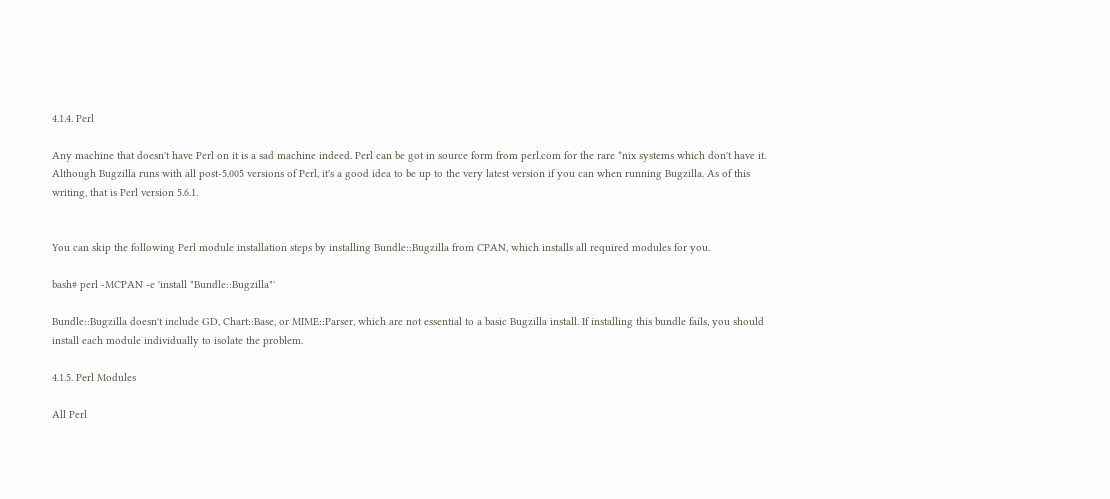4.1.4. Perl

Any machine that doesn't have Perl on it is a sad machine indeed. Perl can be got in source form from perl.com for the rare *nix systems which don't have it. Although Bugzilla runs with all post-5.005 versions of Perl, it's a good idea to be up to the very latest version if you can when running Bugzilla. As of this writing, that is Perl version 5.6.1.


You can skip the following Perl module installation steps by installing Bundle::Bugzilla from CPAN, which installs all required modules for you.

bash# perl -MCPAN -e 'install "Bundle::Bugzilla"'

Bundle::Bugzilla doesn't include GD, Chart::Base, or MIME::Parser, which are not essential to a basic Bugzilla install. If installing this bundle fails, you should install each module individually to isolate the problem.

4.1.5. Perl Modules

All Perl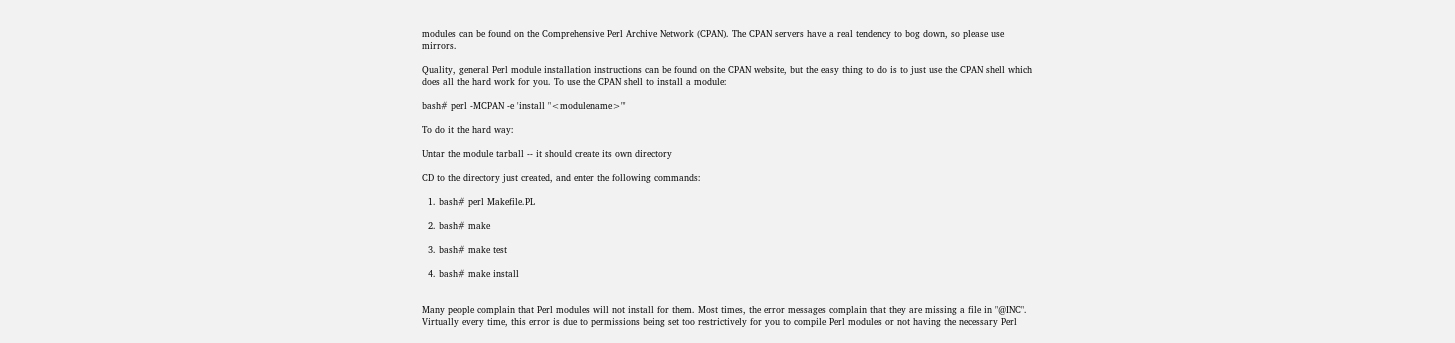modules can be found on the Comprehensive Perl Archive Network (CPAN). The CPAN servers have a real tendency to bog down, so please use mirrors.

Quality, general Perl module installation instructions can be found on the CPAN website, but the easy thing to do is to just use the CPAN shell which does all the hard work for you. To use the CPAN shell to install a module:

bash# perl -MCPAN -e 'install "<modulename>"'

To do it the hard way:

Untar the module tarball -- it should create its own directory

CD to the directory just created, and enter the following commands:

  1. bash# perl Makefile.PL

  2. bash# make

  3. bash# make test

  4. bash# make install


Many people complain that Perl modules will not install for them. Most times, the error messages complain that they are missing a file in "@INC". Virtually every time, this error is due to permissions being set too restrictively for you to compile Perl modules or not having the necessary Perl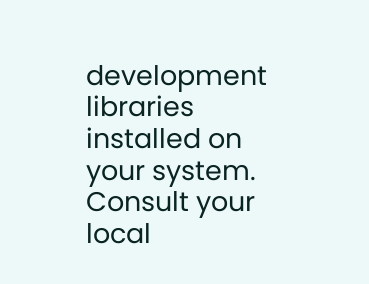development libraries installed on your system. Consult your local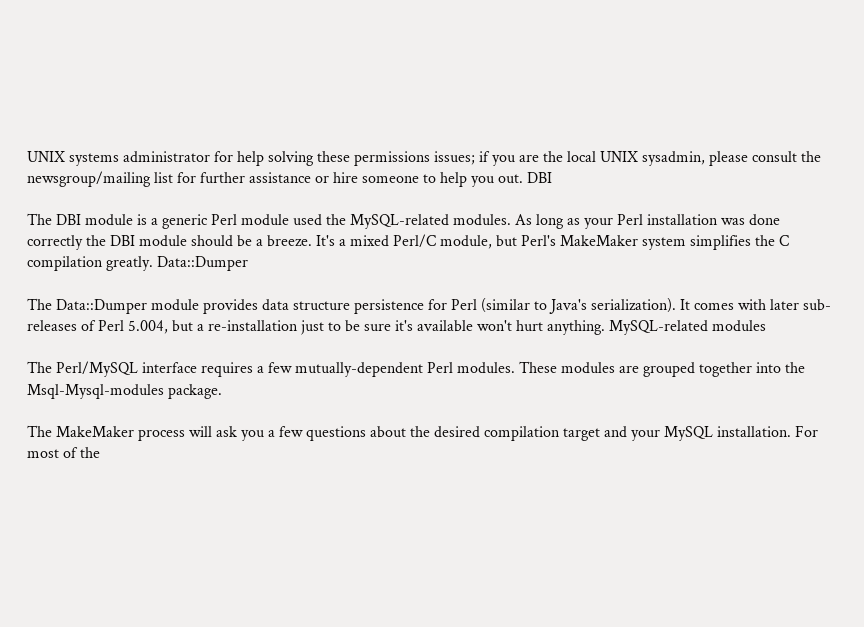UNIX systems administrator for help solving these permissions issues; if you are the local UNIX sysadmin, please consult the newsgroup/mailing list for further assistance or hire someone to help you out. DBI

The DBI module is a generic Perl module used the MySQL-related modules. As long as your Perl installation was done correctly the DBI module should be a breeze. It's a mixed Perl/C module, but Perl's MakeMaker system simplifies the C compilation greatly. Data::Dumper

The Data::Dumper module provides data structure persistence for Perl (similar to Java's serialization). It comes with later sub-releases of Perl 5.004, but a re-installation just to be sure it's available won't hurt anything. MySQL-related modules

The Perl/MySQL interface requires a few mutually-dependent Perl modules. These modules are grouped together into the Msql-Mysql-modules package.

The MakeMaker process will ask you a few questions about the desired compilation target and your MySQL installation. For most of the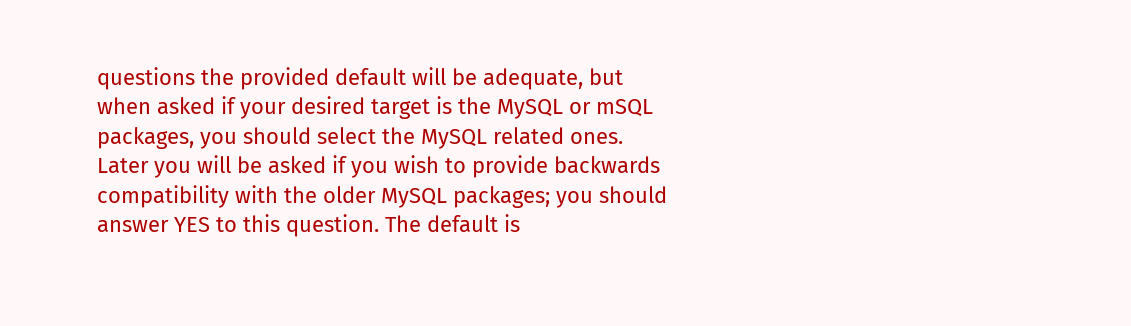questions the provided default will be adequate, but when asked if your desired target is the MySQL or mSQL packages, you should select the MySQL related ones. Later you will be asked if you wish to provide backwards compatibility with the older MySQL packages; you should answer YES to this question. The default is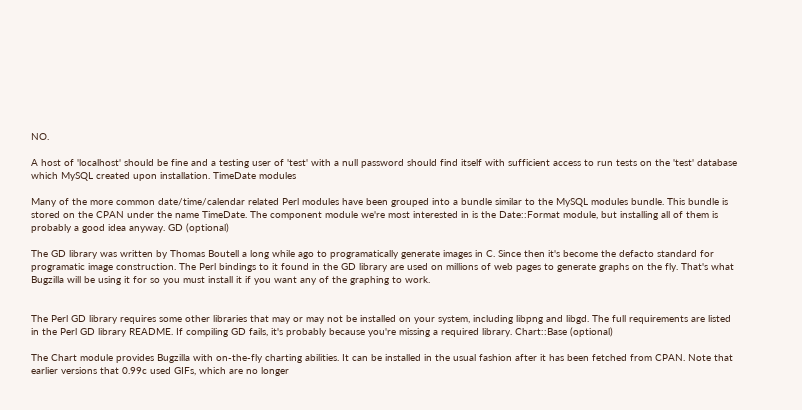NO.

A host of 'localhost' should be fine and a testing user of 'test' with a null password should find itself with sufficient access to run tests on the 'test' database which MySQL created upon installation. TimeDate modules

Many of the more common date/time/calendar related Perl modules have been grouped into a bundle similar to the MySQL modules bundle. This bundle is stored on the CPAN under the name TimeDate. The component module we're most interested in is the Date::Format module, but installing all of them is probably a good idea anyway. GD (optional)

The GD library was written by Thomas Boutell a long while ago to programatically generate images in C. Since then it's become the defacto standard for programatic image construction. The Perl bindings to it found in the GD library are used on millions of web pages to generate graphs on the fly. That's what Bugzilla will be using it for so you must install it if you want any of the graphing to work.


The Perl GD library requires some other libraries that may or may not be installed on your system, including libpng and libgd. The full requirements are listed in the Perl GD library README. If compiling GD fails, it's probably because you're missing a required library. Chart::Base (optional)

The Chart module provides Bugzilla with on-the-fly charting abilities. It can be installed in the usual fashion after it has been fetched from CPAN. Note that earlier versions that 0.99c used GIFs, which are no longer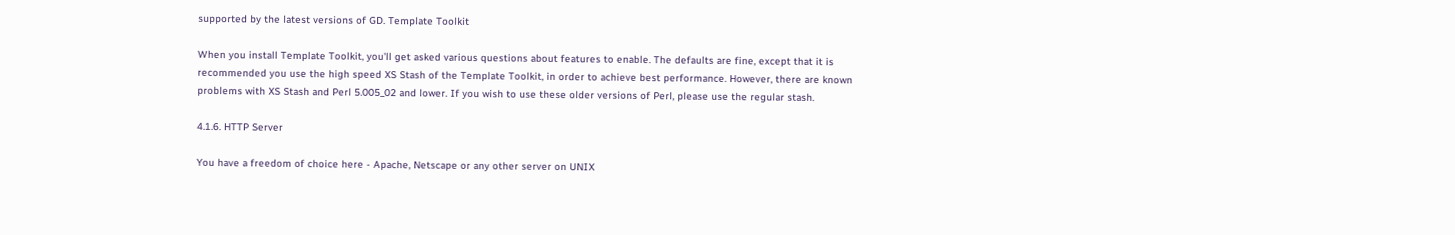supported by the latest versions of GD. Template Toolkit

When you install Template Toolkit, you'll get asked various questions about features to enable. The defaults are fine, except that it is recommended you use the high speed XS Stash of the Template Toolkit, in order to achieve best performance. However, there are known problems with XS Stash and Perl 5.005_02 and lower. If you wish to use these older versions of Perl, please use the regular stash.

4.1.6. HTTP Server

You have a freedom of choice here - Apache, Netscape or any other server on UNIX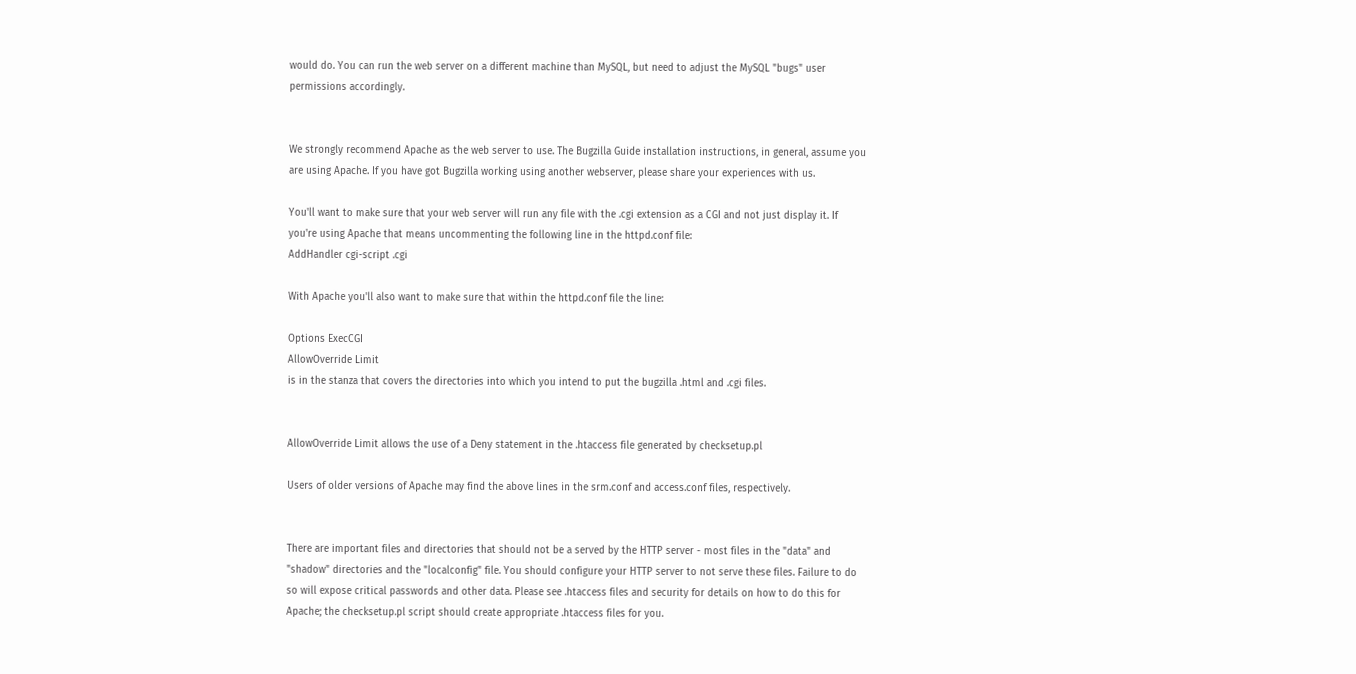would do. You can run the web server on a different machine than MySQL, but need to adjust the MySQL "bugs" user permissions accordingly.


We strongly recommend Apache as the web server to use. The Bugzilla Guide installation instructions, in general, assume you are using Apache. If you have got Bugzilla working using another webserver, please share your experiences with us.

You'll want to make sure that your web server will run any file with the .cgi extension as a CGI and not just display it. If you're using Apache that means uncommenting the following line in the httpd.conf file:
AddHandler cgi-script .cgi

With Apache you'll also want to make sure that within the httpd.conf file the line:

Options ExecCGI
AllowOverride Limit
is in the stanza that covers the directories into which you intend to put the bugzilla .html and .cgi files.


AllowOverride Limit allows the use of a Deny statement in the .htaccess file generated by checksetup.pl

Users of older versions of Apache may find the above lines in the srm.conf and access.conf files, respectively.


There are important files and directories that should not be a served by the HTTP server - most files in the "data" and "shadow" directories and the "localconfig" file. You should configure your HTTP server to not serve these files. Failure to do so will expose critical passwords and other data. Please see .htaccess files and security for details on how to do this for Apache; the checksetup.pl script should create appropriate .htaccess files for you.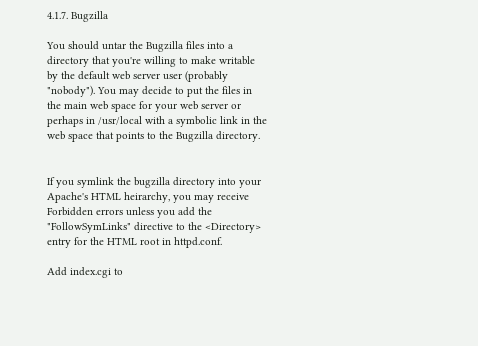4.1.7. Bugzilla

You should untar the Bugzilla files into a directory that you're willing to make writable by the default web server user (probably "nobody"). You may decide to put the files in the main web space for your web server or perhaps in /usr/local with a symbolic link in the web space that points to the Bugzilla directory.


If you symlink the bugzilla directory into your Apache's HTML heirarchy, you may receive Forbidden errors unless you add the "FollowSymLinks" directive to the <Directory> entry for the HTML root in httpd.conf.

Add index.cgi to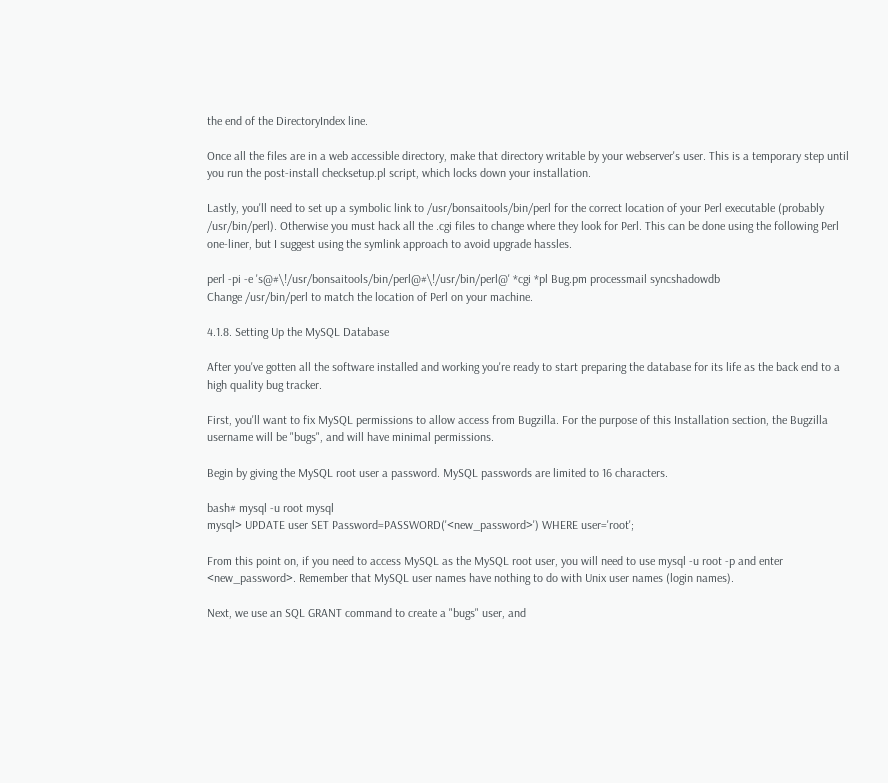the end of the DirectoryIndex line.

Once all the files are in a web accessible directory, make that directory writable by your webserver's user. This is a temporary step until you run the post-install checksetup.pl script, which locks down your installation.

Lastly, you'll need to set up a symbolic link to /usr/bonsaitools/bin/perl for the correct location of your Perl executable (probably /usr/bin/perl). Otherwise you must hack all the .cgi files to change where they look for Perl. This can be done using the following Perl one-liner, but I suggest using the symlink approach to avoid upgrade hassles.

perl -pi -e 's@#\!/usr/bonsaitools/bin/perl@#\!/usr/bin/perl@' *cgi *pl Bug.pm processmail syncshadowdb
Change /usr/bin/perl to match the location of Perl on your machine.

4.1.8. Setting Up the MySQL Database

After you've gotten all the software installed and working you're ready to start preparing the database for its life as the back end to a high quality bug tracker.

First, you'll want to fix MySQL permissions to allow access from Bugzilla. For the purpose of this Installation section, the Bugzilla username will be "bugs", and will have minimal permissions.

Begin by giving the MySQL root user a password. MySQL passwords are limited to 16 characters.

bash# mysql -u root mysql
mysql> UPDATE user SET Password=PASSWORD('<new_password>') WHERE user='root';

From this point on, if you need to access MySQL as the MySQL root user, you will need to use mysql -u root -p and enter <new_password>. Remember that MySQL user names have nothing to do with Unix user names (login names).

Next, we use an SQL GRANT command to create a "bugs" user, and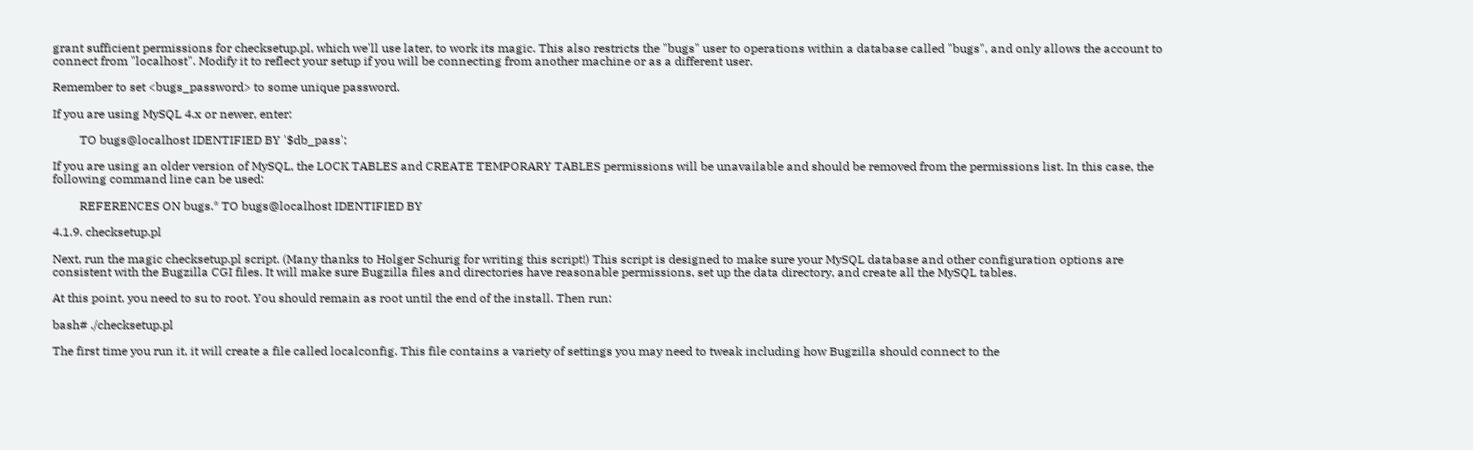grant sufficient permissions for checksetup.pl, which we'll use later, to work its magic. This also restricts the "bugs" user to operations within a database called "bugs", and only allows the account to connect from "localhost". Modify it to reflect your setup if you will be connecting from another machine or as a different user.

Remember to set <bugs_password> to some unique password.

If you are using MySQL 4.x or newer, enter:

         TO bugs@localhost IDENTIFIED BY '$db_pass';

If you are using an older version of MySQL, the LOCK TABLES and CREATE TEMPORARY TABLES permissions will be unavailable and should be removed from the permissions list. In this case, the following command line can be used:

         REFERENCES ON bugs.* TO bugs@localhost IDENTIFIED BY

4.1.9. checksetup.pl

Next, run the magic checksetup.pl script. (Many thanks to Holger Schurig for writing this script!) This script is designed to make sure your MySQL database and other configuration options are consistent with the Bugzilla CGI files. It will make sure Bugzilla files and directories have reasonable permissions, set up the data directory, and create all the MySQL tables.

At this point, you need to su to root. You should remain as root until the end of the install. Then run:

bash# ./checksetup.pl

The first time you run it, it will create a file called localconfig. This file contains a variety of settings you may need to tweak including how Bugzilla should connect to the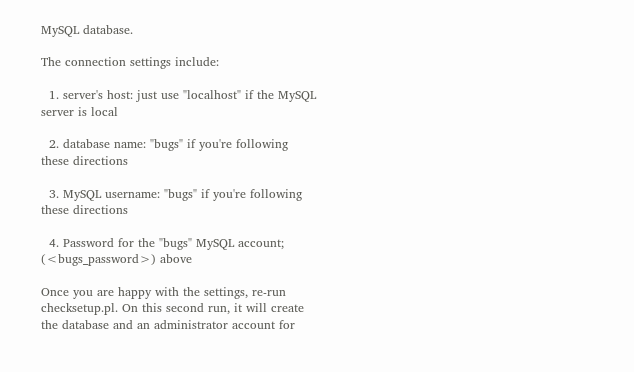MySQL database.

The connection settings include:

  1. server's host: just use "localhost" if the MySQL server is local

  2. database name: "bugs" if you're following these directions

  3. MySQL username: "bugs" if you're following these directions

  4. Password for the "bugs" MySQL account; (<bugs_password>) above

Once you are happy with the settings, re-run checksetup.pl. On this second run, it will create the database and an administrator account for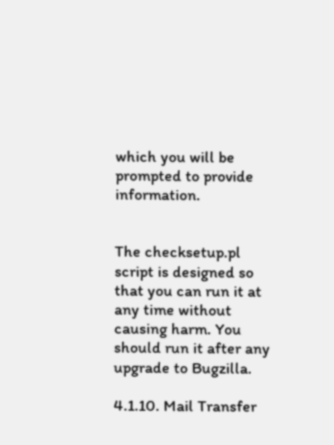which you will be prompted to provide information.


The checksetup.pl script is designed so that you can run it at any time without causing harm. You should run it after any upgrade to Bugzilla.

4.1.10. Mail Transfer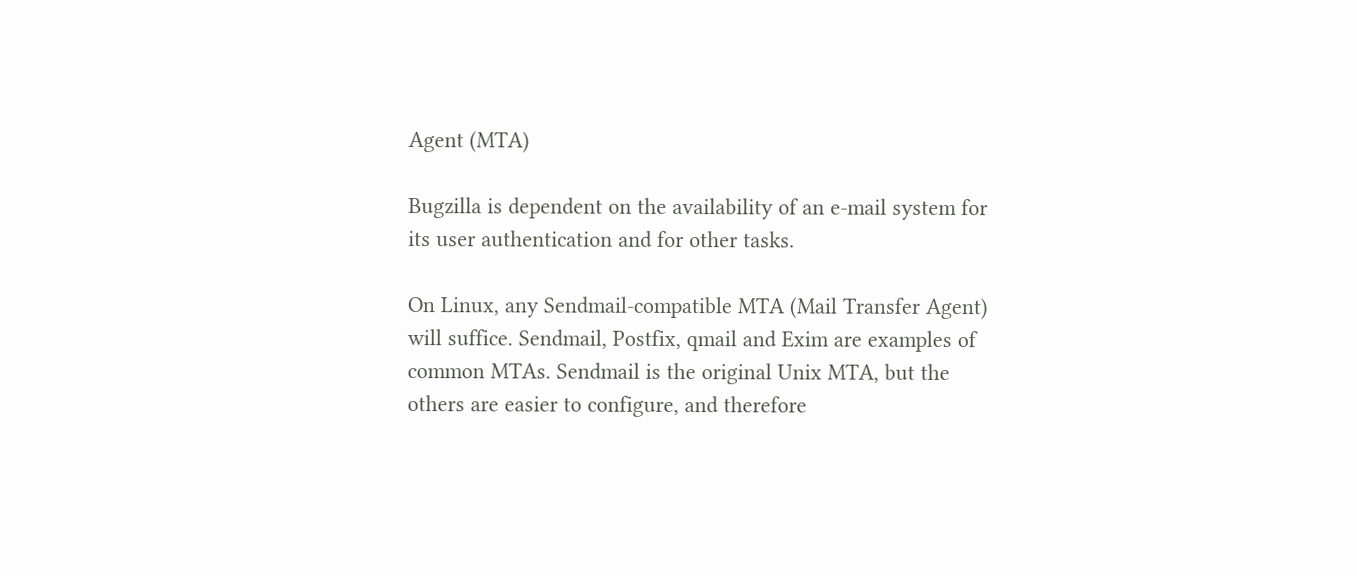Agent (MTA)

Bugzilla is dependent on the availability of an e-mail system for its user authentication and for other tasks.

On Linux, any Sendmail-compatible MTA (Mail Transfer Agent) will suffice. Sendmail, Postfix, qmail and Exim are examples of common MTAs. Sendmail is the original Unix MTA, but the others are easier to configure, and therefore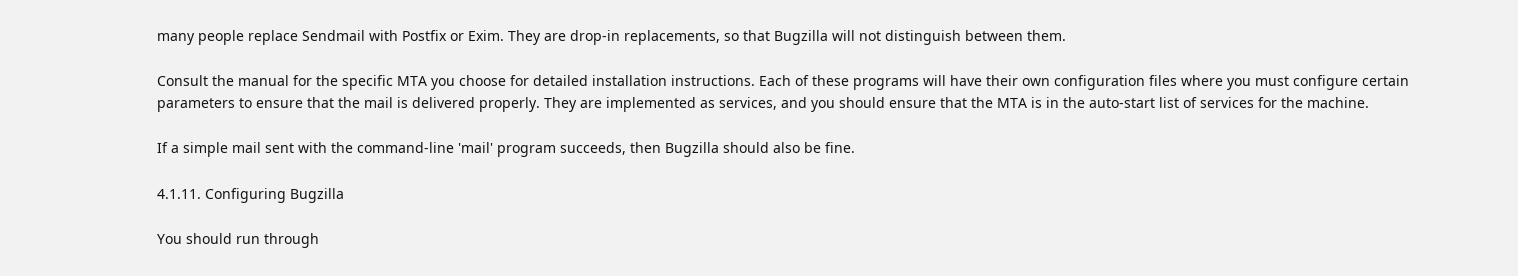many people replace Sendmail with Postfix or Exim. They are drop-in replacements, so that Bugzilla will not distinguish between them.

Consult the manual for the specific MTA you choose for detailed installation instructions. Each of these programs will have their own configuration files where you must configure certain parameters to ensure that the mail is delivered properly. They are implemented as services, and you should ensure that the MTA is in the auto-start list of services for the machine.

If a simple mail sent with the command-line 'mail' program succeeds, then Bugzilla should also be fine.

4.1.11. Configuring Bugzilla

You should run through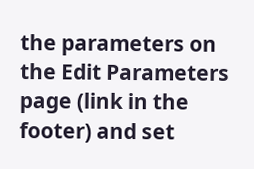the parameters on the Edit Parameters page (link in the footer) and set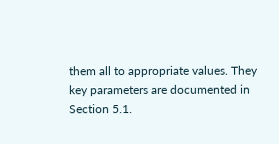them all to appropriate values. They key parameters are documented in Section 5.1.